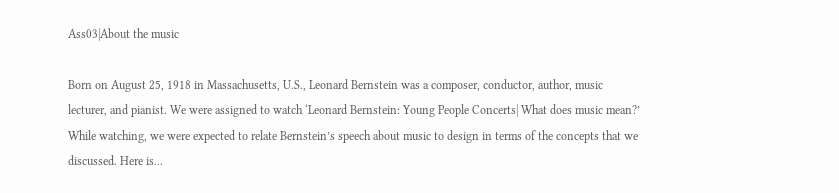Ass03|About the music

Born on August 25, 1918 in Massachusetts, U.S., Leonard Bernstein was a composer, conductor, author, music lecturer, and pianist. We were assigned to watch ‘Leonard Bernstein: Young People Concerts| What does music mean?’ While watching, we were expected to relate Bernstein’s speech about music to design in terms of the concepts that we discussed. Here is...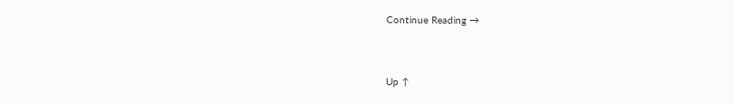Continue Reading →


Up ↑